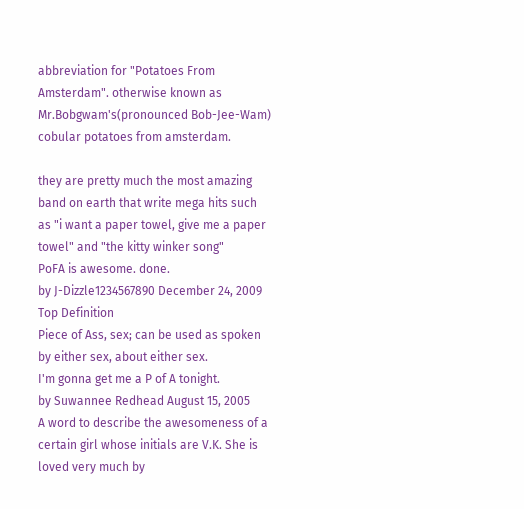abbreviation for "Potatoes From Amsterdam". otherwise known as Mr.Bobgwam's(pronounced Bob-Jee-Wam) cobular potatoes from amsterdam.

they are pretty much the most amazing band on earth that write mega hits such as "i want a paper towel, give me a paper towel" and "the kitty winker song"
PoFA is awesome. done.
by J-Dizzle1234567890 December 24, 2009
Top Definition
Piece of Ass, sex; can be used as spoken by either sex, about either sex.
I'm gonna get me a P of A tonight.
by Suwannee Redhead August 15, 2005
A word to describe the awesomeness of a certain girl whose initials are V.K. She is loved very much by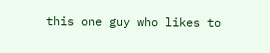this one guy who likes to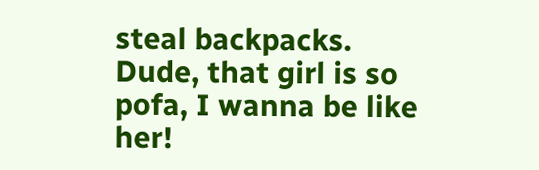steal backpacks.
Dude, that girl is so pofa, I wanna be like her!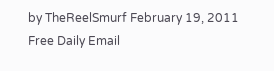by TheReelSmurf February 19, 2011
Free Daily Email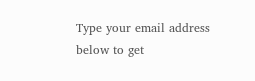Type your email address below to get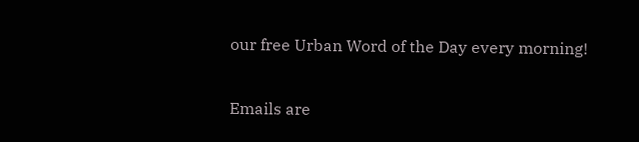our free Urban Word of the Day every morning!

Emails are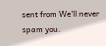sent from We'll never spam you.